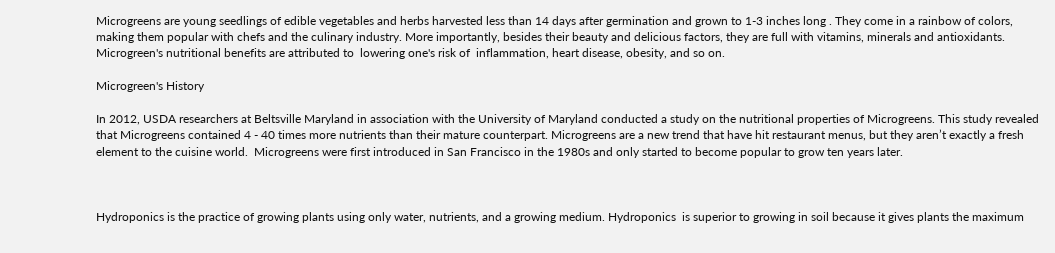Microgreens are young seedlings of edible vegetables and herbs harvested less than 14 days after germination and grown to 1-3 inches long . They come in a rainbow of colors, making them popular with chefs and the culinary industry. More importantly, besides their beauty and delicious factors, they are full with vitamins, minerals and antioxidants. Microgreen's nutritional benefits are attributed to  lowering one's risk of  inflammation, heart disease, obesity, and so on.

Microgreen's History

In 2012, USDA researchers at Beltsville Maryland in association with the University of Maryland conducted a study on the nutritional properties of Microgreens. This study revealed that Microgreens contained 4 - 40 times more nutrients than their mature counterpart. Microgreens are a new trend that have hit restaurant menus, but they aren’t exactly a fresh element to the cuisine world.  Microgreens were first introduced in San Francisco in the 1980s and only started to become popular to grow ten years later.



Hydroponics is the practice of growing plants using only water, nutrients, and a growing medium. Hydroponics  is superior to growing in soil because it gives plants the maximum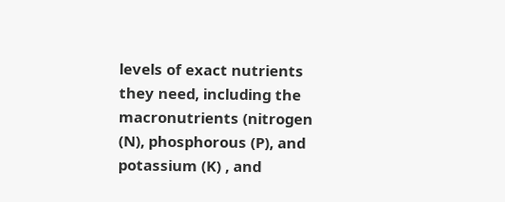levels of exact nutrients they need, including the macronutrients (nitrogen (N), phosphorous (P), and potassium (K) , and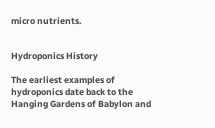micro nutrients.


Hydroponics History

The earliest examples of hydroponics date back to the Hanging Gardens of Babylon and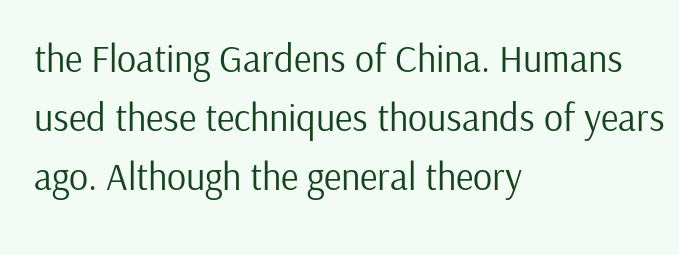the Floating Gardens of China. Humans used these techniques thousands of years ago. Although the general theory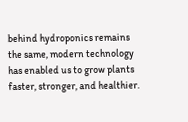behind hydroponics remains the same, modern technology has enabled us to grow plants faster, stronger, and healthier.